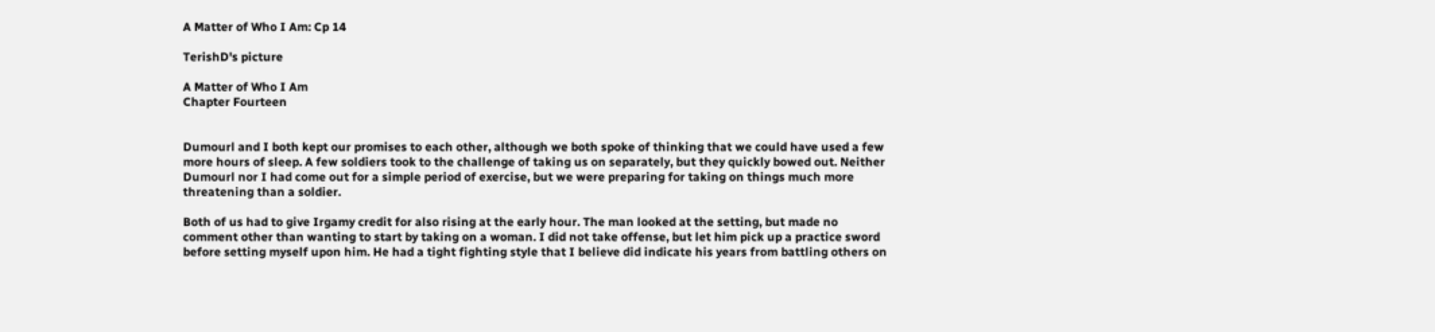A Matter of Who I Am: Cp 14

TerishD's picture

A Matter of Who I Am
Chapter Fourteen


Dumourl and I both kept our promises to each other, although we both spoke of thinking that we could have used a few more hours of sleep. A few soldiers took to the challenge of taking us on separately, but they quickly bowed out. Neither Dumourl nor I had come out for a simple period of exercise, but we were preparing for taking on things much more threatening than a soldier.

Both of us had to give Irgamy credit for also rising at the early hour. The man looked at the setting, but made no comment other than wanting to start by taking on a woman. I did not take offense, but let him pick up a practice sword before setting myself upon him. He had a tight fighting style that I believe did indicate his years from battling others on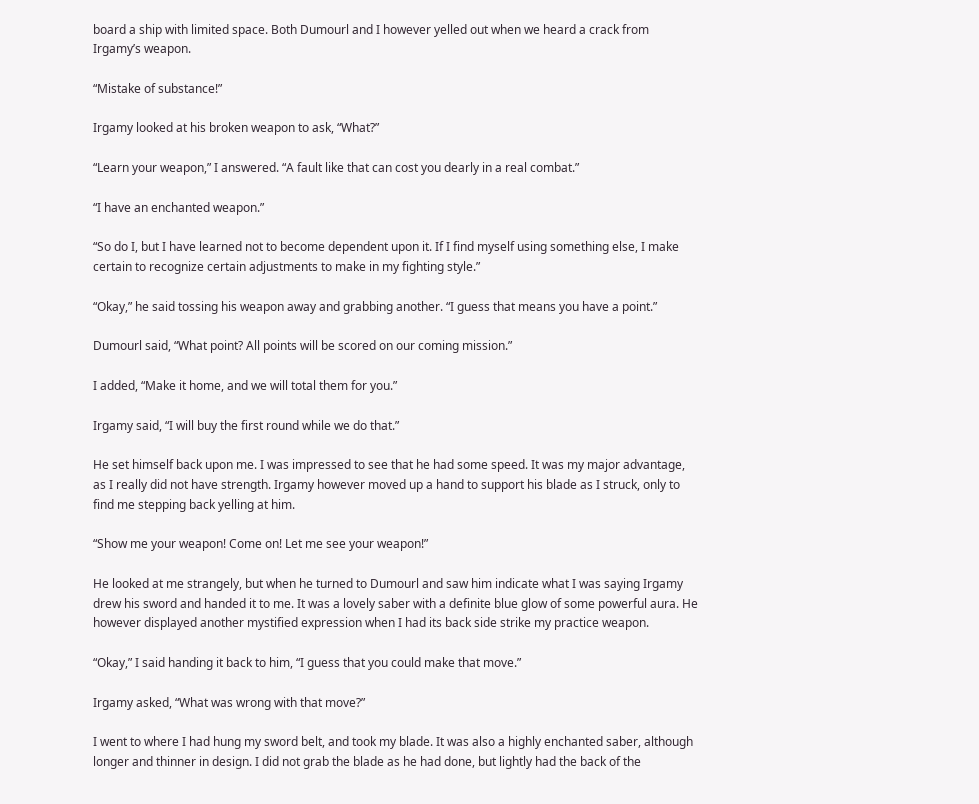board a ship with limited space. Both Dumourl and I however yelled out when we heard a crack from Irgamy’s weapon.

“Mistake of substance!”

Irgamy looked at his broken weapon to ask, “What?”

“Learn your weapon,” I answered. “A fault like that can cost you dearly in a real combat.”

“I have an enchanted weapon.”

“So do I, but I have learned not to become dependent upon it. If I find myself using something else, I make certain to recognize certain adjustments to make in my fighting style.”

“Okay,” he said tossing his weapon away and grabbing another. “I guess that means you have a point.”

Dumourl said, “What point? All points will be scored on our coming mission.”

I added, “Make it home, and we will total them for you.”

Irgamy said, “I will buy the first round while we do that.”

He set himself back upon me. I was impressed to see that he had some speed. It was my major advantage, as I really did not have strength. Irgamy however moved up a hand to support his blade as I struck, only to find me stepping back yelling at him.

“Show me your weapon! Come on! Let me see your weapon!”

He looked at me strangely, but when he turned to Dumourl and saw him indicate what I was saying Irgamy drew his sword and handed it to me. It was a lovely saber with a definite blue glow of some powerful aura. He however displayed another mystified expression when I had its back side strike my practice weapon.

“Okay,” I said handing it back to him, “I guess that you could make that move.”

Irgamy asked, “What was wrong with that move?”

I went to where I had hung my sword belt, and took my blade. It was also a highly enchanted saber, although longer and thinner in design. I did not grab the blade as he had done, but lightly had the back of the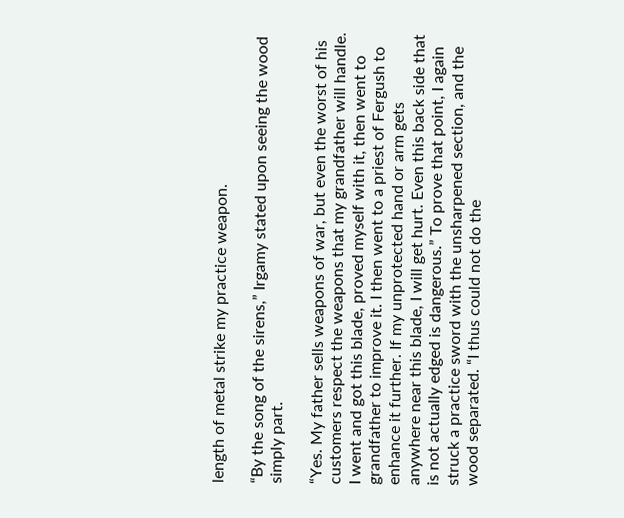length of metal strike my practice weapon.

“By the song of the sirens,” Irgamy stated upon seeing the wood simply part.

“Yes. My father sells weapons of war, but even the worst of his customers respect the weapons that my grandfather will handle. I went and got this blade, proved myself with it, then went to grandfather to improve it. I then went to a priest of Fergush to enhance it further. If my unprotected hand or arm gets anywhere near this blade, I will get hurt. Even this back side that is not actually edged is dangerous.” To prove that point, I again struck a practice sword with the unsharpened section, and the wood separated. “I thus could not do the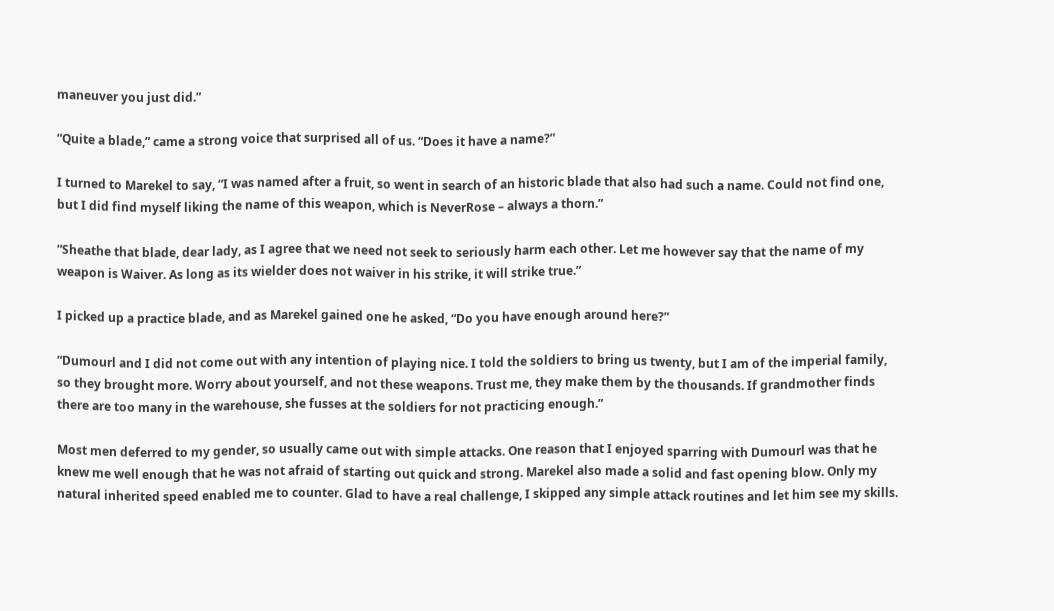maneuver you just did.”

“Quite a blade,” came a strong voice that surprised all of us. “Does it have a name?”

I turned to Marekel to say, “I was named after a fruit, so went in search of an historic blade that also had such a name. Could not find one, but I did find myself liking the name of this weapon, which is NeverRose – always a thorn.”

“Sheathe that blade, dear lady, as I agree that we need not seek to seriously harm each other. Let me however say that the name of my weapon is Waiver. As long as its wielder does not waiver in his strike, it will strike true.”

I picked up a practice blade, and as Marekel gained one he asked, “Do you have enough around here?”

“Dumourl and I did not come out with any intention of playing nice. I told the soldiers to bring us twenty, but I am of the imperial family, so they brought more. Worry about yourself, and not these weapons. Trust me, they make them by the thousands. If grandmother finds there are too many in the warehouse, she fusses at the soldiers for not practicing enough.”

Most men deferred to my gender, so usually came out with simple attacks. One reason that I enjoyed sparring with Dumourl was that he knew me well enough that he was not afraid of starting out quick and strong. Marekel also made a solid and fast opening blow. Only my natural inherited speed enabled me to counter. Glad to have a real challenge, I skipped any simple attack routines and let him see my skills.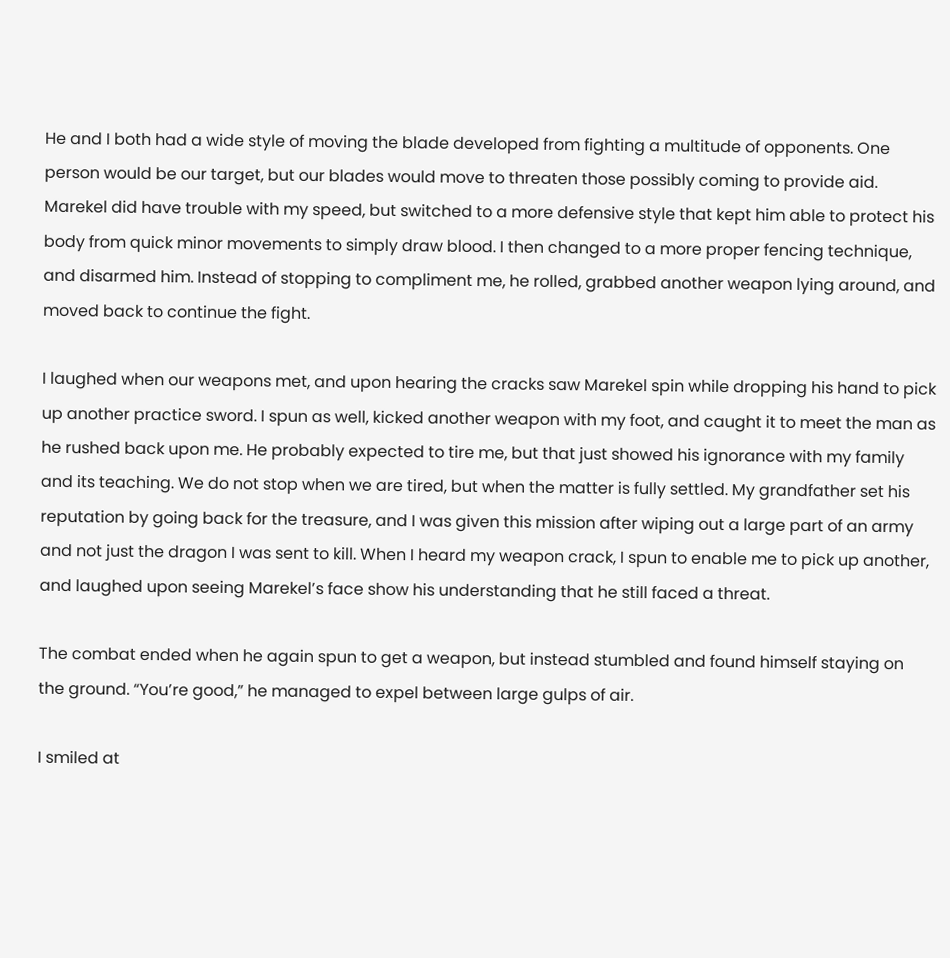He and I both had a wide style of moving the blade developed from fighting a multitude of opponents. One person would be our target, but our blades would move to threaten those possibly coming to provide aid. Marekel did have trouble with my speed, but switched to a more defensive style that kept him able to protect his body from quick minor movements to simply draw blood. I then changed to a more proper fencing technique, and disarmed him. Instead of stopping to compliment me, he rolled, grabbed another weapon lying around, and moved back to continue the fight.

I laughed when our weapons met, and upon hearing the cracks saw Marekel spin while dropping his hand to pick up another practice sword. I spun as well, kicked another weapon with my foot, and caught it to meet the man as he rushed back upon me. He probably expected to tire me, but that just showed his ignorance with my family and its teaching. We do not stop when we are tired, but when the matter is fully settled. My grandfather set his reputation by going back for the treasure, and I was given this mission after wiping out a large part of an army and not just the dragon I was sent to kill. When I heard my weapon crack, I spun to enable me to pick up another, and laughed upon seeing Marekel’s face show his understanding that he still faced a threat.

The combat ended when he again spun to get a weapon, but instead stumbled and found himself staying on the ground. “You’re good,” he managed to expel between large gulps of air.

I smiled at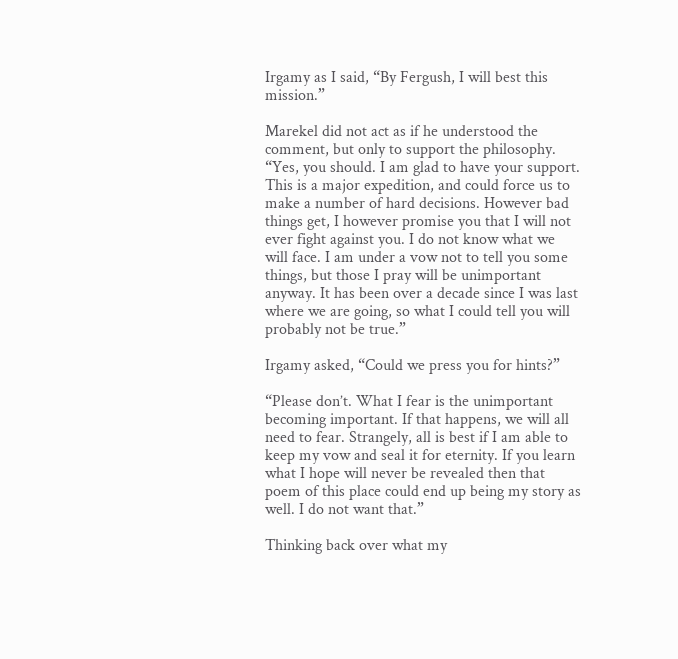Irgamy as I said, “By Fergush, I will best this mission.”

Marekel did not act as if he understood the comment, but only to support the philosophy. “Yes, you should. I am glad to have your support. This is a major expedition, and could force us to make a number of hard decisions. However bad things get, I however promise you that I will not ever fight against you. I do not know what we will face. I am under a vow not to tell you some things, but those I pray will be unimportant anyway. It has been over a decade since I was last where we are going, so what I could tell you will probably not be true.”

Irgamy asked, “Could we press you for hints?”

“Please don’t. What I fear is the unimportant becoming important. If that happens, we will all need to fear. Strangely, all is best if I am able to keep my vow and seal it for eternity. If you learn what I hope will never be revealed then that poem of this place could end up being my story as well. I do not want that.”

Thinking back over what my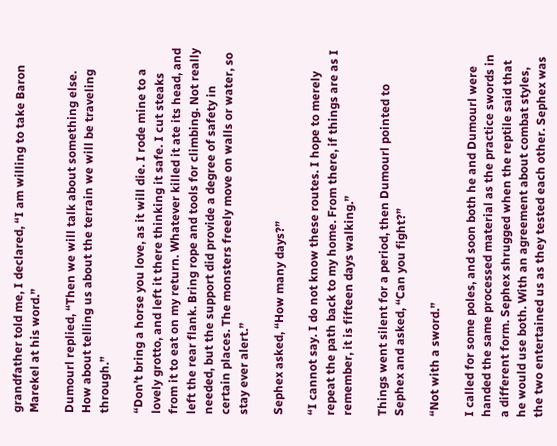grandfather told me, I declared, “I am willing to take Baron Marekel at his word.”

Dumourl replied, “Then we will talk about something else. How about telling us about the terrain we will be traveling through.”

“Don’t bring a horse you love, as it will die. I rode mine to a lovely grotto, and left it there thinking it safe. I cut steaks from it to eat on my return. Whatever killed it ate its head, and left the rear flank. Bring rope and tools for climbing. Not really needed, but the support did provide a degree of safety in certain places. The monsters freely move on walls or water, so stay ever alert.”

Sephex asked, “How many days?”

“I cannot say. I do not know these routes. I hope to merely repeat the path back to my home. From there, if things are as I remember, it is fifteen days walking.”

Things went silent for a period, then Dumourl pointed to Sephex and asked, “Can you fight?”

“Not with a sword.”

I called for some poles, and soon both he and Dumourl were handed the same processed material as the practice swords in a different form. Sephex shrugged when the reptile said that he would use both. With an agreement about combat styles, the two entertained us as they tested each other. Sephex was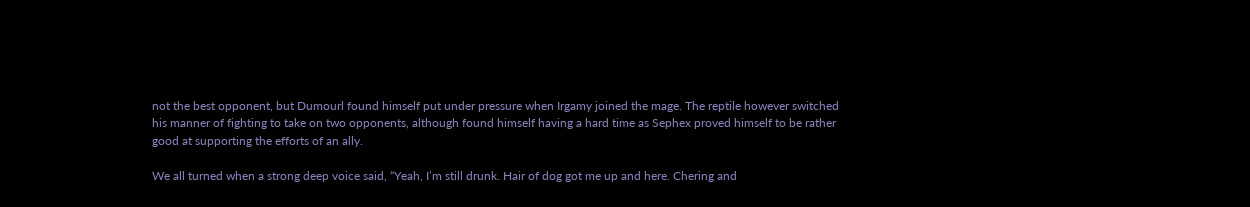not the best opponent, but Dumourl found himself put under pressure when Irgamy joined the mage. The reptile however switched his manner of fighting to take on two opponents, although found himself having a hard time as Sephex proved himself to be rather good at supporting the efforts of an ally.

We all turned when a strong deep voice said, “Yeah, I’m still drunk. Hair of dog got me up and here. Chering and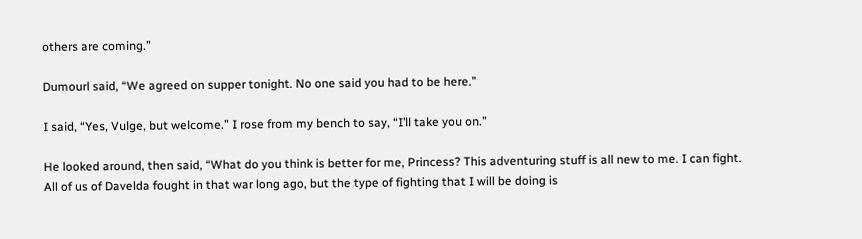others are coming.”

Dumourl said, “We agreed on supper tonight. No one said you had to be here.”

I said, “Yes, Vulge, but welcome.” I rose from my bench to say, “I’ll take you on.”

He looked around, then said, “What do you think is better for me, Princess? This adventuring stuff is all new to me. I can fight. All of us of Davelda fought in that war long ago, but the type of fighting that I will be doing is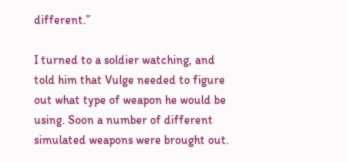different.”

I turned to a soldier watching, and told him that Vulge needed to figure out what type of weapon he would be using. Soon a number of different simulated weapons were brought out.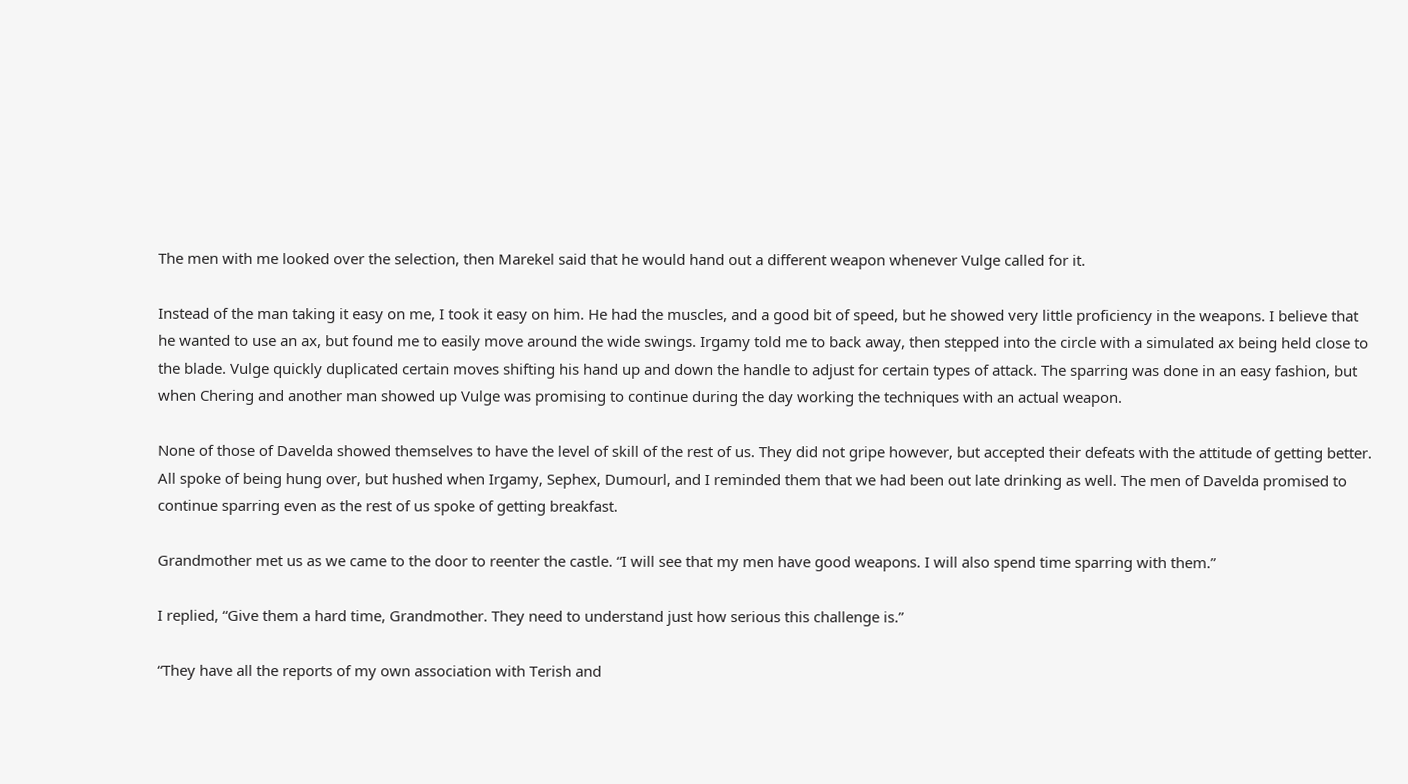The men with me looked over the selection, then Marekel said that he would hand out a different weapon whenever Vulge called for it.

Instead of the man taking it easy on me, I took it easy on him. He had the muscles, and a good bit of speed, but he showed very little proficiency in the weapons. I believe that he wanted to use an ax, but found me to easily move around the wide swings. Irgamy told me to back away, then stepped into the circle with a simulated ax being held close to the blade. Vulge quickly duplicated certain moves shifting his hand up and down the handle to adjust for certain types of attack. The sparring was done in an easy fashion, but when Chering and another man showed up Vulge was promising to continue during the day working the techniques with an actual weapon.

None of those of Davelda showed themselves to have the level of skill of the rest of us. They did not gripe however, but accepted their defeats with the attitude of getting better. All spoke of being hung over, but hushed when Irgamy, Sephex, Dumourl, and I reminded them that we had been out late drinking as well. The men of Davelda promised to continue sparring even as the rest of us spoke of getting breakfast.

Grandmother met us as we came to the door to reenter the castle. “I will see that my men have good weapons. I will also spend time sparring with them.”

I replied, “Give them a hard time, Grandmother. They need to understand just how serious this challenge is.”

“They have all the reports of my own association with Terish and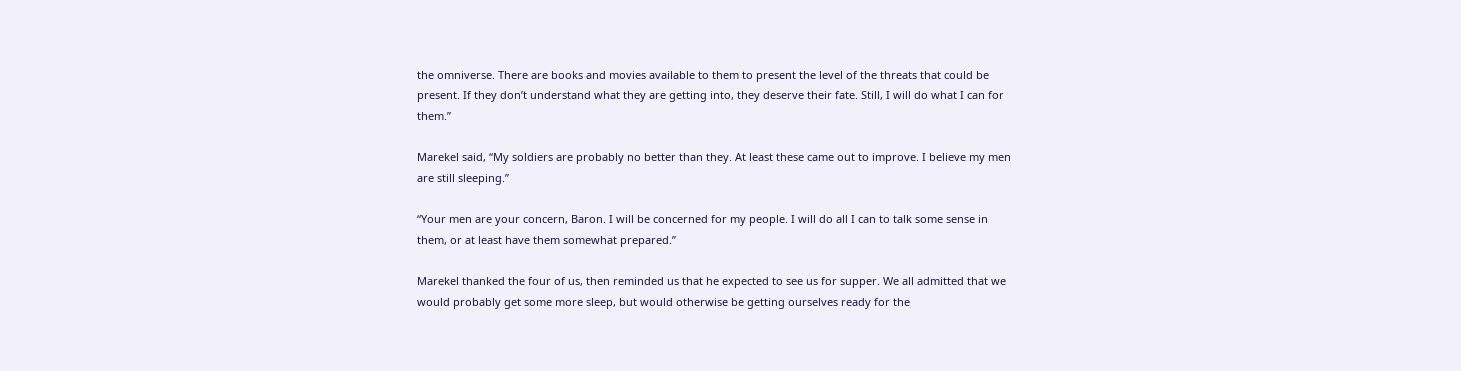the omniverse. There are books and movies available to them to present the level of the threats that could be present. If they don’t understand what they are getting into, they deserve their fate. Still, I will do what I can for them.”

Marekel said, “My soldiers are probably no better than they. At least these came out to improve. I believe my men are still sleeping.”

“Your men are your concern, Baron. I will be concerned for my people. I will do all I can to talk some sense in them, or at least have them somewhat prepared.”

Marekel thanked the four of us, then reminded us that he expected to see us for supper. We all admitted that we would probably get some more sleep, but would otherwise be getting ourselves ready for the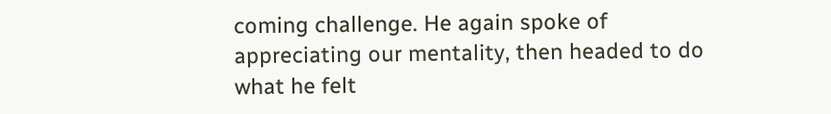coming challenge. He again spoke of appreciating our mentality, then headed to do what he felt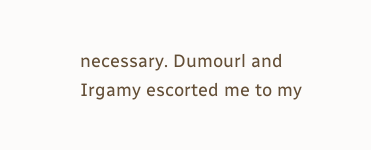necessary. Dumourl and Irgamy escorted me to my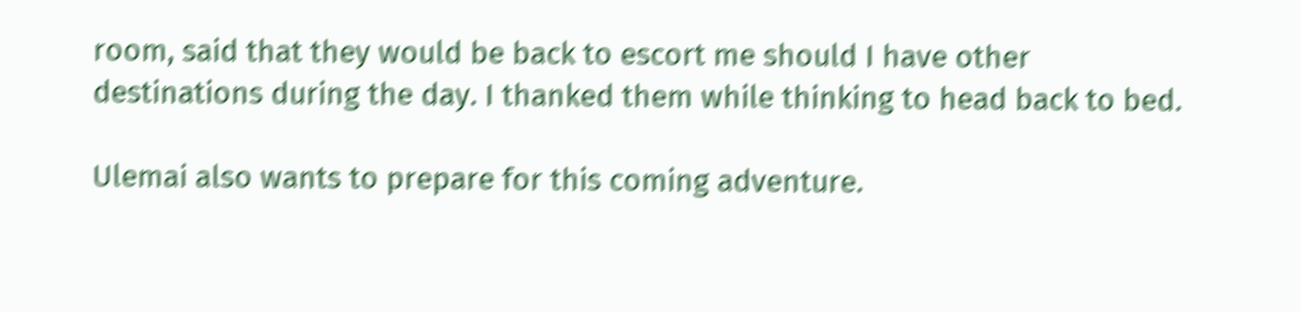room, said that they would be back to escort me should I have other destinations during the day. I thanked them while thinking to head back to bed.

Ulemai also wants to prepare for this coming adventure.